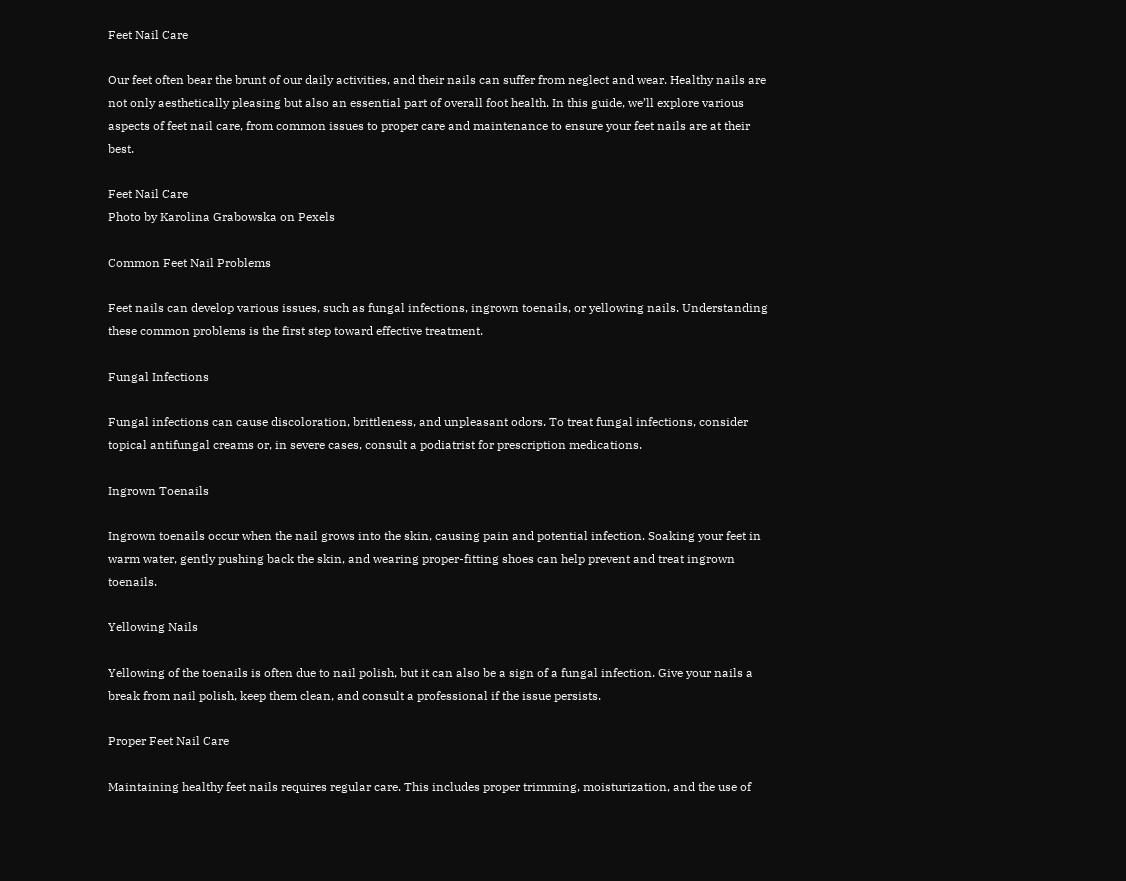Feet Nail Care

Our feet often bear the brunt of our daily activities, and their nails can suffer from neglect and wear. Healthy nails are not only aesthetically pleasing but also an essential part of overall foot health. In this guide, we’ll explore various aspects of feet nail care, from common issues to proper care and maintenance to ensure your feet nails are at their best.

Feet Nail Care
Photo by Karolina Grabowska on Pexels

Common Feet Nail Problems

Feet nails can develop various issues, such as fungal infections, ingrown toenails, or yellowing nails. Understanding these common problems is the first step toward effective treatment.

Fungal Infections

Fungal infections can cause discoloration, brittleness, and unpleasant odors. To treat fungal infections, consider topical antifungal creams or, in severe cases, consult a podiatrist for prescription medications.

Ingrown Toenails

Ingrown toenails occur when the nail grows into the skin, causing pain and potential infection. Soaking your feet in warm water, gently pushing back the skin, and wearing proper-fitting shoes can help prevent and treat ingrown toenails.

Yellowing Nails

Yellowing of the toenails is often due to nail polish, but it can also be a sign of a fungal infection. Give your nails a break from nail polish, keep them clean, and consult a professional if the issue persists.

Proper Feet Nail Care

Maintaining healthy feet nails requires regular care. This includes proper trimming, moisturization, and the use of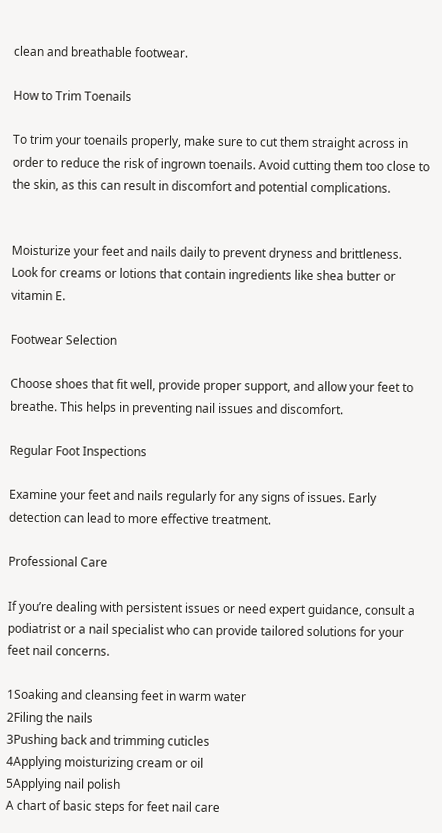clean and breathable footwear.

How to Trim Toenails

To trim your toenails properly, make sure to cut them straight across in order to reduce the risk of ingrown toenails. Avoid cutting them too close to the skin, as this can result in discomfort and potential complications.


Moisturize your feet and nails daily to prevent dryness and brittleness. Look for creams or lotions that contain ingredients like shea butter or vitamin E.

Footwear Selection

Choose shoes that fit well, provide proper support, and allow your feet to breathe. This helps in preventing nail issues and discomfort.

Regular Foot Inspections

Examine your feet and nails regularly for any signs of issues. Early detection can lead to more effective treatment.

Professional Care

If you’re dealing with persistent issues or need expert guidance, consult a podiatrist or a nail specialist who can provide tailored solutions for your feet nail concerns.

1Soaking and cleansing feet in warm water
2Filing the nails
3Pushing back and trimming cuticles
4Applying moisturizing cream or oil
5Applying nail polish
A chart of basic steps for feet nail care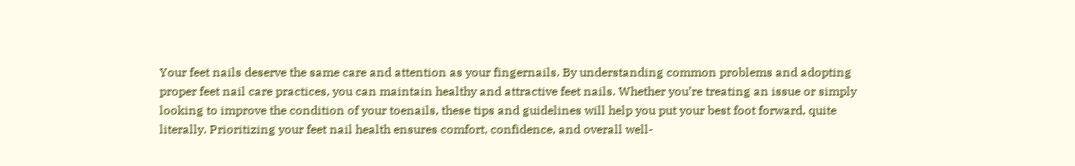Your feet nails deserve the same care and attention as your fingernails. By understanding common problems and adopting proper feet nail care practices, you can maintain healthy and attractive feet nails. Whether you’re treating an issue or simply looking to improve the condition of your toenails, these tips and guidelines will help you put your best foot forward, quite literally. Prioritizing your feet nail health ensures comfort, confidence, and overall well-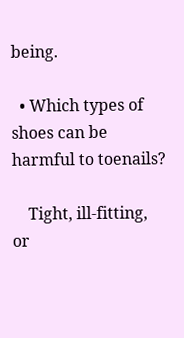being.

  • Which types of shoes can be harmful to toenails?

    Tight, ill-fitting, or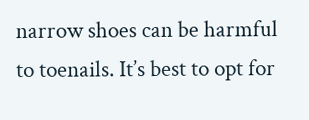narrow shoes can be harmful to toenails. It’s best to opt for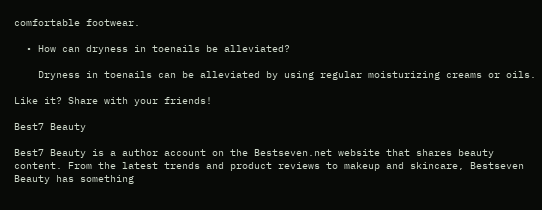comfortable footwear.

  • How can dryness in toenails be alleviated?

    Dryness in toenails can be alleviated by using regular moisturizing creams or oils.

Like it? Share with your friends!

Best7 Beauty

Best7 Beauty is a author account on the Bestseven.net website that shares beauty content. From the latest trends and product reviews to makeup and skincare, Bestseven Beauty has something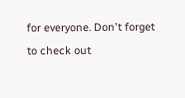for everyone. Don't forget to check out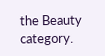the Beauty category.